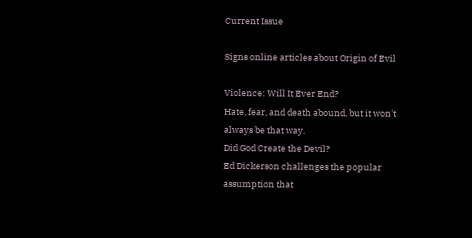Current Issue

Signs online articles about Origin of Evil

Violence: Will It Ever End?
Hate, fear, and death abound, but it won't always be that way.
Did God Create the Devil?
Ed Dickerson challenges the popular assumption that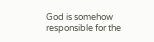God is somehow responsible for the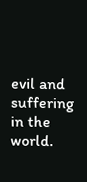evil and suffering in the world.